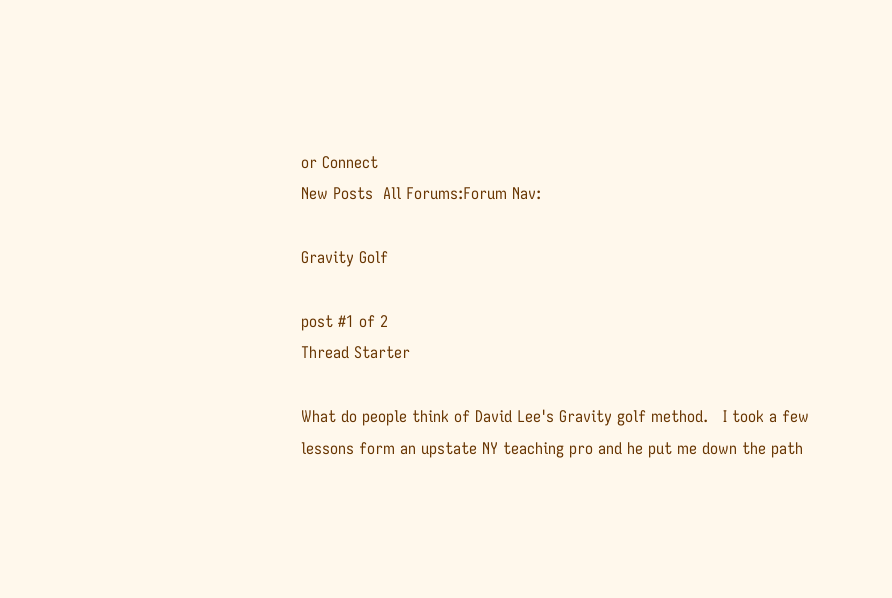or Connect
New Posts  All Forums:Forum Nav:

Gravity Golf

post #1 of 2
Thread Starter

What do people think of David Lee's Gravity golf method.   I took a few lessons form an upstate NY teaching pro and he put me down the path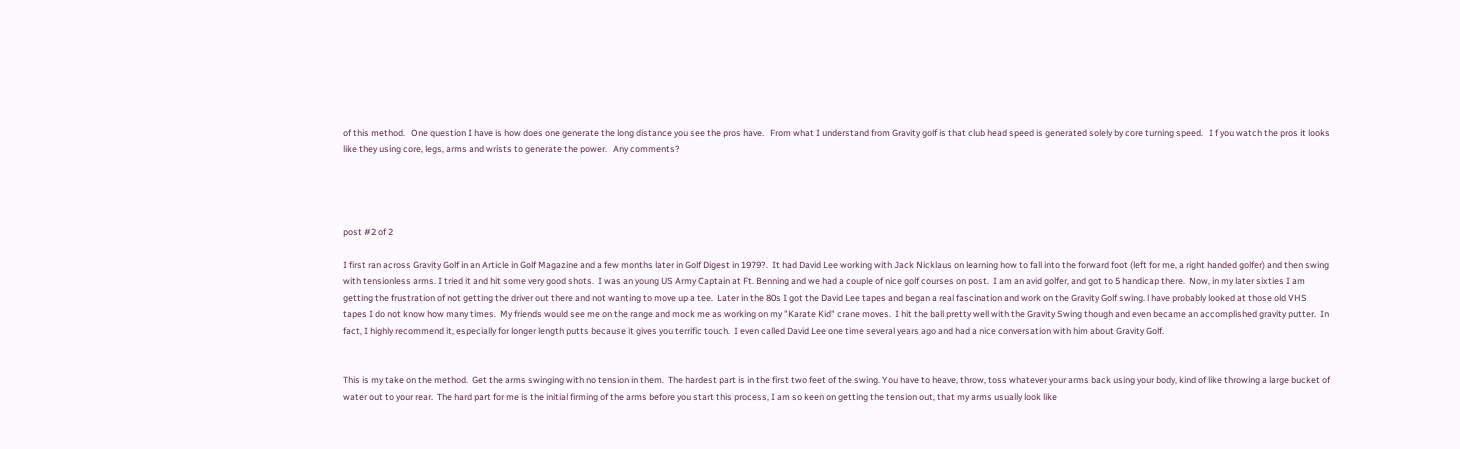of this method.   One question I have is how does one generate the long distance you see the pros have.   From what I understand from Gravity golf is that club head speed is generated solely by core turning speed.   I f you watch the pros it looks like they using core, legs, arms and wrists to generate the power.   Any comments?




post #2 of 2

I first ran across Gravity Golf in an Article in Golf Magazine and a few months later in Golf Digest in 1979?.  It had David Lee working with Jack Nicklaus on learning how to fall into the forward foot (left for me, a right handed golfer) and then swing with tensionless arms. I tried it and hit some very good shots.  I was an young US Army Captain at Ft. Benning and we had a couple of nice golf courses on post.  I am an avid golfer, and got to 5 handicap there.  Now, in my later sixties I am getting the frustration of not getting the driver out there and not wanting to move up a tee.  Later in the 80s I got the David Lee tapes and began a real fascination and work on the Gravity Golf swing. l have probably looked at those old VHS tapes I do not know how many times.  My friends would see me on the range and mock me as working on my "Karate Kid" crane moves.  I hit the ball pretty well with the Gravity Swing though and even became an accomplished gravity putter.  In fact, I highly recommend it, especially for longer length putts because it gives you terrific touch.  I even called David Lee one time several years ago and had a nice conversation with him about Gravity Golf.


This is my take on the method.  Get the arms swinging with no tension in them.  The hardest part is in the first two feet of the swing. You have to heave, throw, toss whatever your arms back using your body, kind of like throwing a large bucket of water out to your rear.  The hard part for me is the initial firming of the arms before you start this process, I am so keen on getting the tension out, that my arms usually look like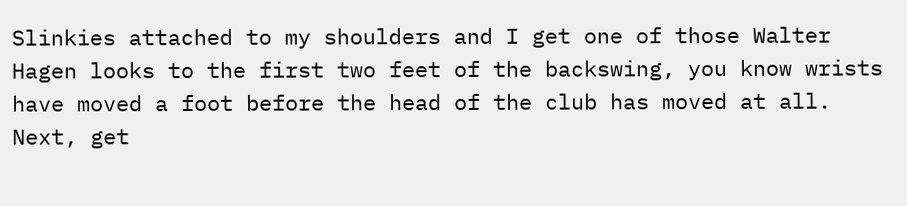Slinkies attached to my shoulders and I get one of those Walter Hagen looks to the first two feet of the backswing, you know wrists have moved a foot before the head of the club has moved at all.  Next, get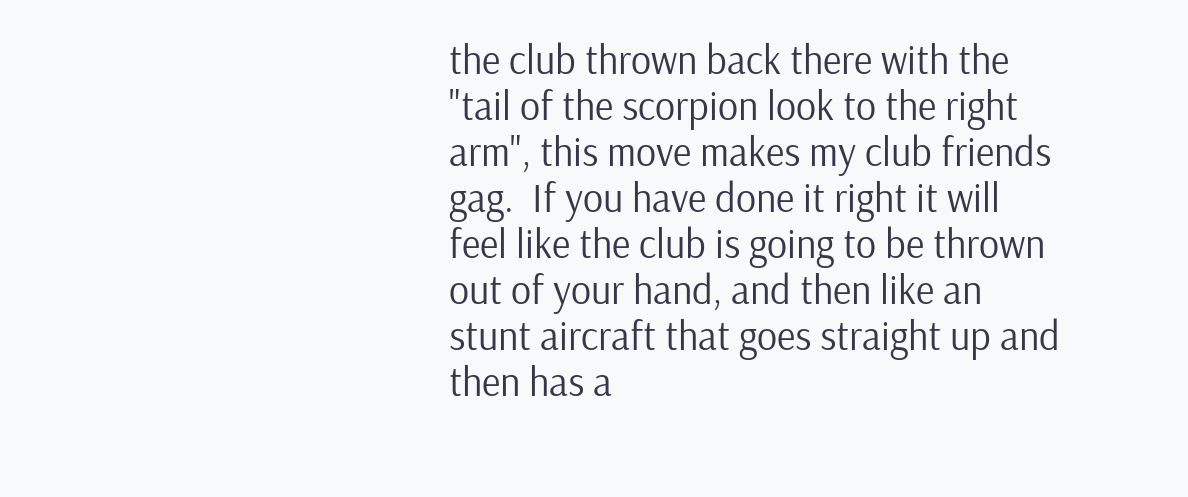the club thrown back there with the "tail of the scorpion look to the right arm", this move makes my club friends gag.  If you have done it right it will feel like the club is going to be thrown out of your hand, and then like an stunt aircraft that goes straight up and then has a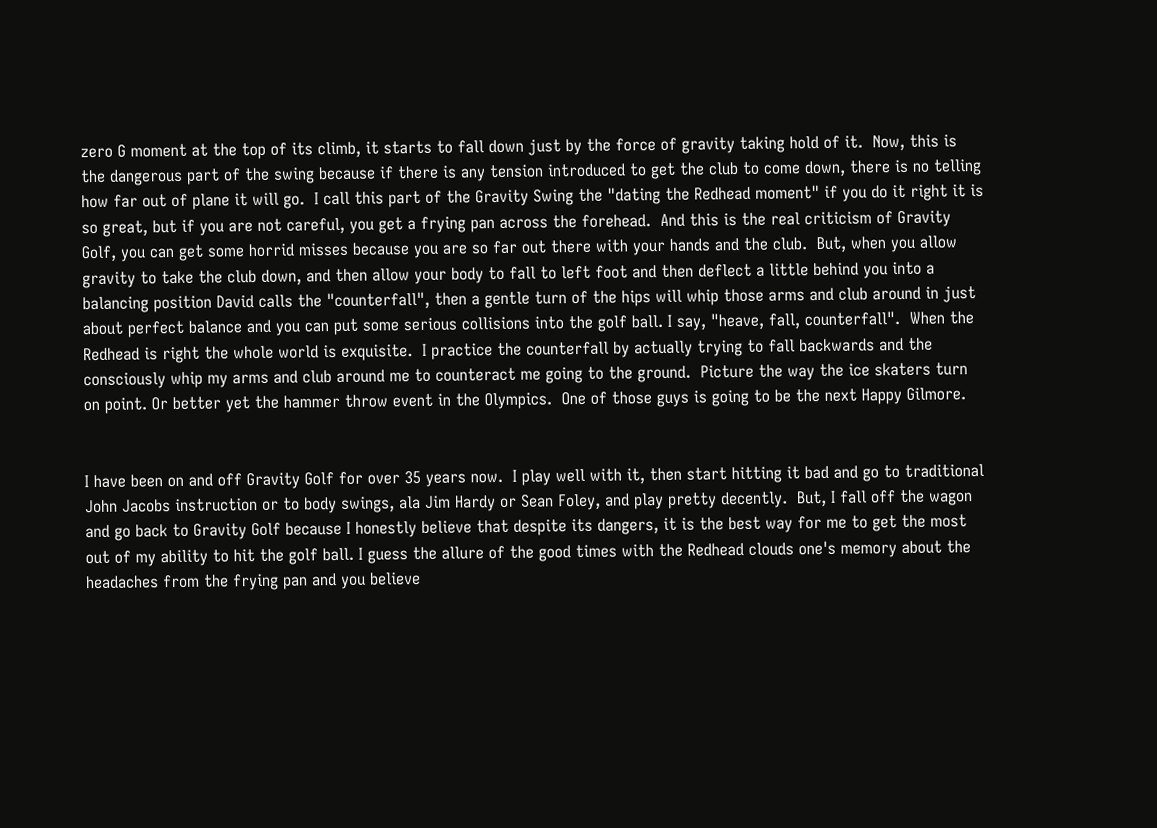zero G moment at the top of its climb, it starts to fall down just by the force of gravity taking hold of it.  Now, this is the dangerous part of the swing because if there is any tension introduced to get the club to come down, there is no telling how far out of plane it will go.  I call this part of the Gravity Swing the "dating the Redhead moment" if you do it right it is so great, but if you are not careful, you get a frying pan across the forehead.  And this is the real criticism of Gravity Golf, you can get some horrid misses because you are so far out there with your hands and the club.  But, when you allow gravity to take the club down, and then allow your body to fall to left foot and then deflect a little behind you into a balancing position David calls the "counterfall", then a gentle turn of the hips will whip those arms and club around in just about perfect balance and you can put some serious collisions into the golf ball. I say, "heave, fall, counterfall".  When the Redhead is right the whole world is exquisite.  I practice the counterfall by actually trying to fall backwards and the consciously whip my arms and club around me to counteract me going to the ground.  Picture the way the ice skaters turn on point. Or better yet the hammer throw event in the Olympics.  One of those guys is going to be the next Happy Gilmore.


I have been on and off Gravity Golf for over 35 years now.  I play well with it, then start hitting it bad and go to traditional John Jacobs instruction or to body swings, ala Jim Hardy or Sean Foley, and play pretty decently.  But, I fall off the wagon and go back to Gravity Golf because I honestly believe that despite its dangers, it is the best way for me to get the most out of my ability to hit the golf ball. I guess the allure of the good times with the Redhead clouds one's memory about the headaches from the frying pan and you believe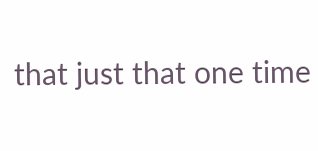that just that one time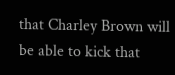that Charley Brown will be able to kick that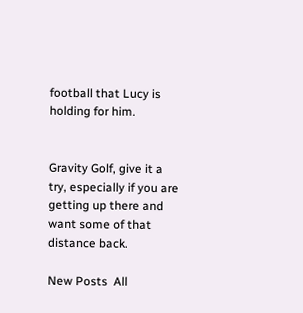football that Lucy is holding for him.


Gravity Golf, give it a try, especially if you are getting up there and want some of that distance back.

New Posts  All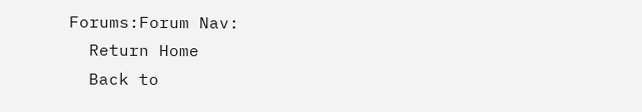Forums:Forum Nav:
  Return Home
  Back to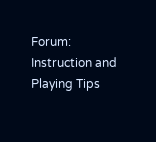Forum: Instruction and Playing Tips